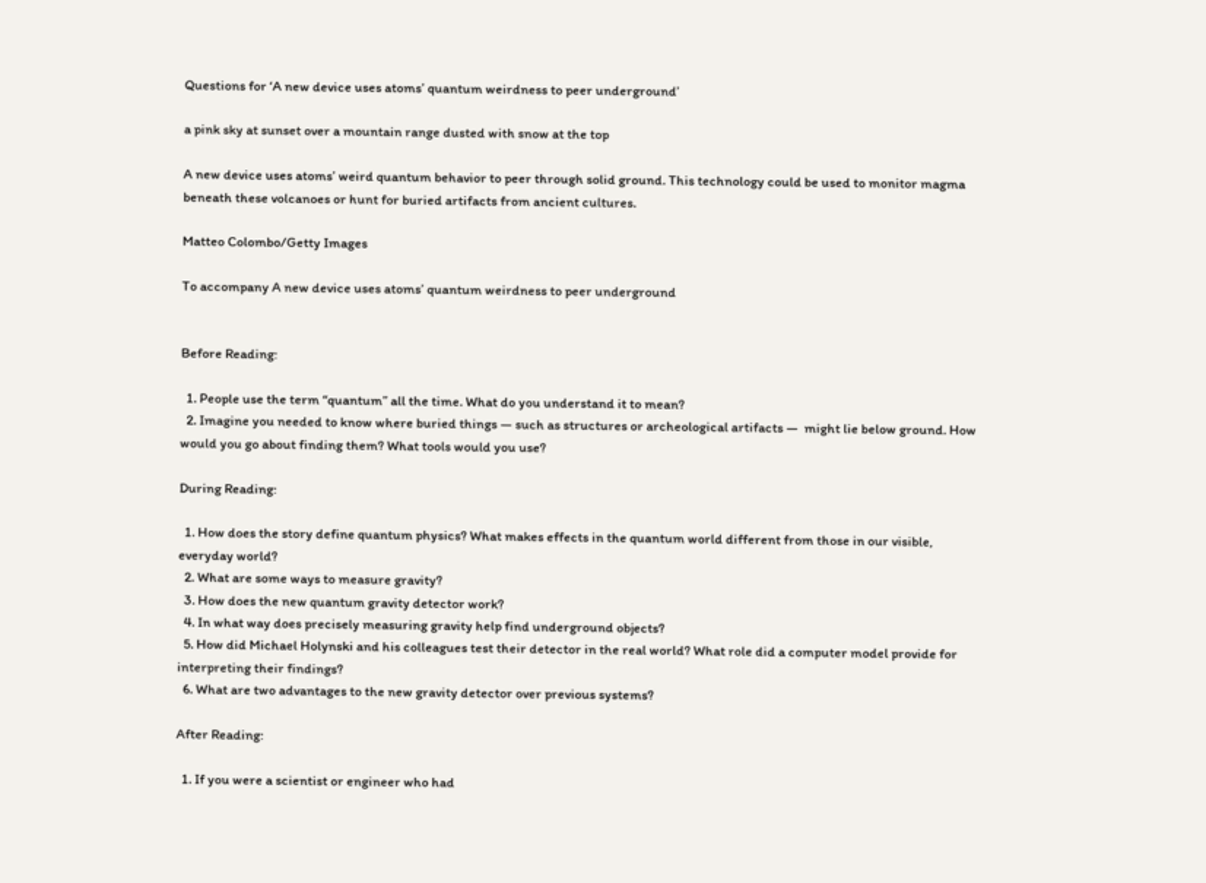Questions for ‘A new device uses atoms’ quantum weirdness to peer underground’

a pink sky at sunset over a mountain range dusted with snow at the top

A new device uses atoms’ weird quantum behavior to peer through solid ground. This technology could be used to monitor magma beneath these volcanoes or hunt for buried artifacts from ancient cultures.

Matteo Colombo/Getty Images

To accompany A new device uses atoms’ quantum weirdness to peer underground


Before Reading:

  1. People use the term “quantum” all the time. What do you understand it to mean?
  2. Imagine you needed to know where buried things — such as structures or archeological artifacts —  might lie below ground. How would you go about finding them? What tools would you use?

During Reading:

  1. How does the story define quantum physics? What makes effects in the quantum world different from those in our visible, everyday world?
  2. What are some ways to measure gravity?
  3. How does the new quantum gravity detector work?
  4. In what way does precisely measuring gravity help find underground objects?
  5. How did Michael Holynski and his colleagues test their detector in the real world? What role did a computer model provide for interpreting their findings?
  6. What are two advantages to the new gravity detector over previous systems?

After Reading:

  1. If you were a scientist or engineer who had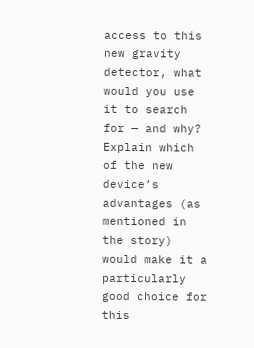access to this new gravity detector, what would you use it to search for — and why? Explain which of the new device’s advantages (as mentioned in the story) would make it a particularly good choice for this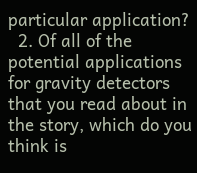particular application?
  2. Of all of the potential applications for gravity detectors that you read about in the story, which do you think is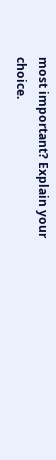most important? Explain your choice.